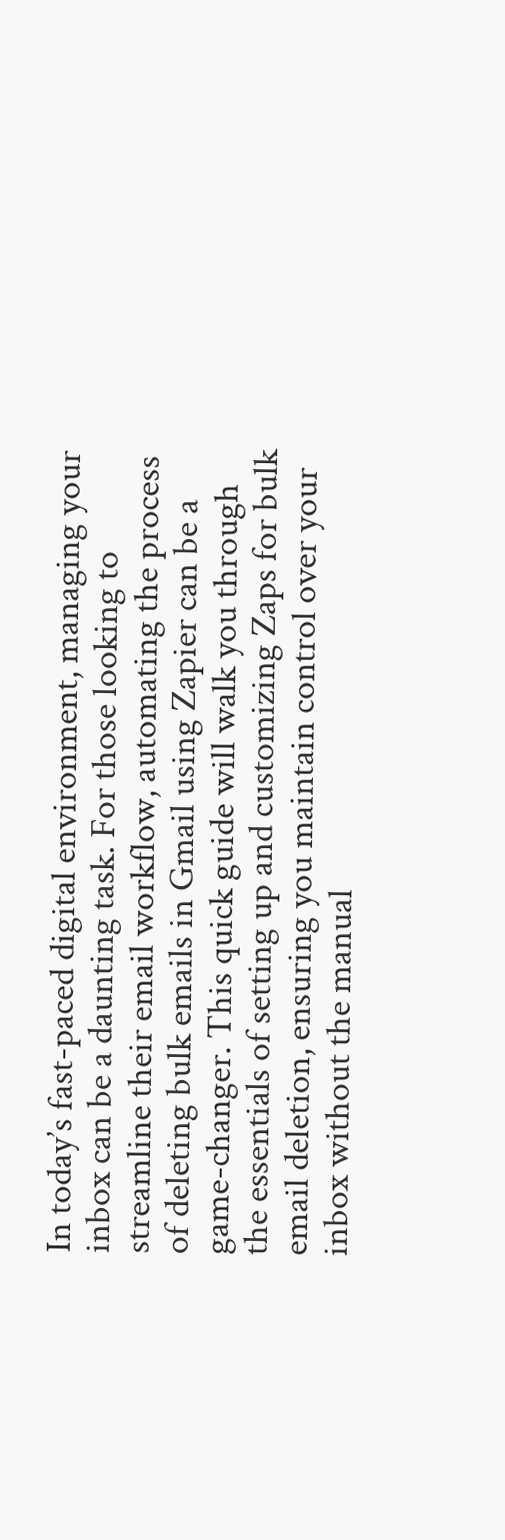In today’s fast-paced digital environment, managing your inbox can be a daunting task. For those looking to streamline their email workflow, automating the process of deleting bulk emails in Gmail using Zapier can be a game-changer. This quick guide will walk you through the essentials of setting up and customizing Zaps for bulk email deletion, ensuring you maintain control over your inbox without the manual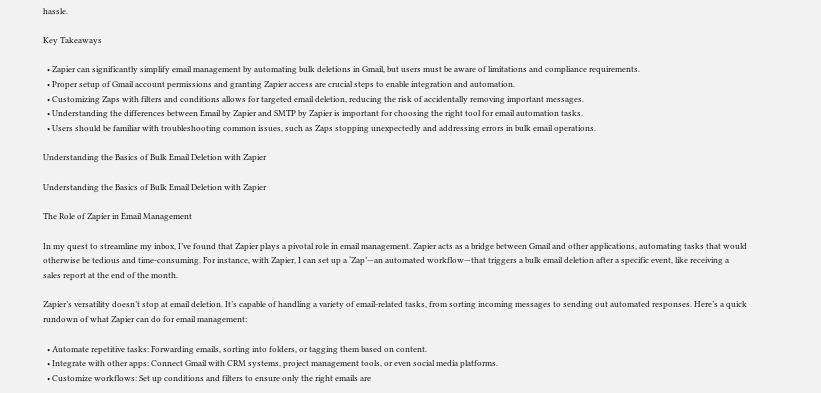hassle.

Key Takeaways

  • Zapier can significantly simplify email management by automating bulk deletions in Gmail, but users must be aware of limitations and compliance requirements.
  • Proper setup of Gmail account permissions and granting Zapier access are crucial steps to enable integration and automation.
  • Customizing Zaps with filters and conditions allows for targeted email deletion, reducing the risk of accidentally removing important messages.
  • Understanding the differences between Email by Zapier and SMTP by Zapier is important for choosing the right tool for email automation tasks.
  • Users should be familiar with troubleshooting common issues, such as Zaps stopping unexpectedly and addressing errors in bulk email operations.

Understanding the Basics of Bulk Email Deletion with Zapier

Understanding the Basics of Bulk Email Deletion with Zapier

The Role of Zapier in Email Management

In my quest to streamline my inbox, I’ve found that Zapier plays a pivotal role in email management. Zapier acts as a bridge between Gmail and other applications, automating tasks that would otherwise be tedious and time-consuming. For instance, with Zapier, I can set up a ‘Zap’—an automated workflow—that triggers a bulk email deletion after a specific event, like receiving a sales report at the end of the month.

Zapier’s versatility doesn’t stop at email deletion. It’s capable of handling a variety of email-related tasks, from sorting incoming messages to sending out automated responses. Here’s a quick rundown of what Zapier can do for email management:

  • Automate repetitive tasks: Forwarding emails, sorting into folders, or tagging them based on content.
  • Integrate with other apps: Connect Gmail with CRM systems, project management tools, or even social media platforms.
  • Customize workflows: Set up conditions and filters to ensure only the right emails are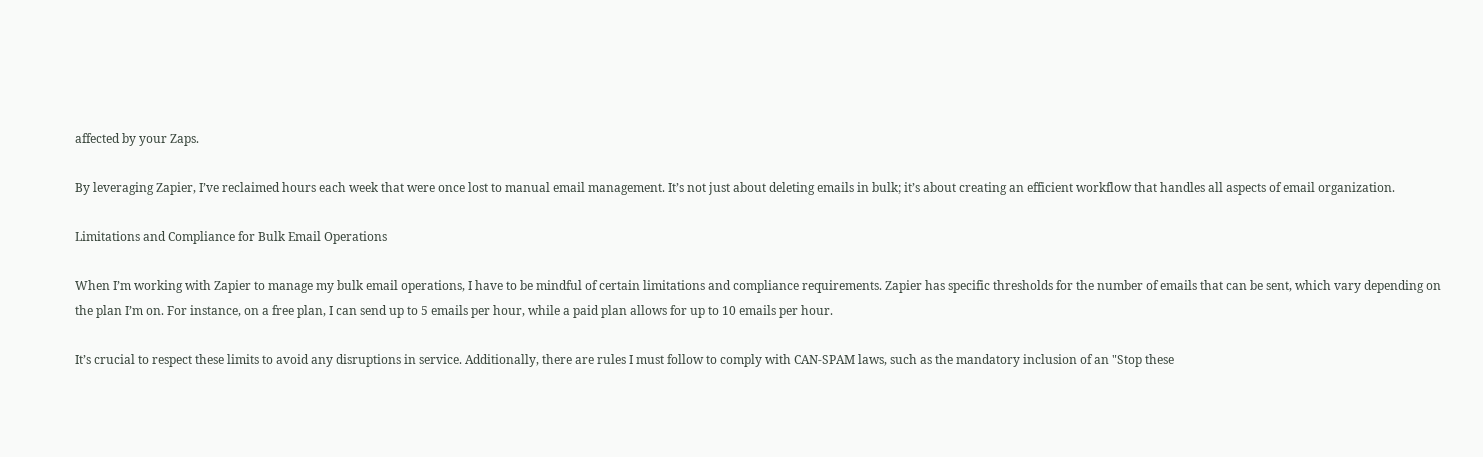affected by your Zaps.

By leveraging Zapier, I’ve reclaimed hours each week that were once lost to manual email management. It’s not just about deleting emails in bulk; it’s about creating an efficient workflow that handles all aspects of email organization.

Limitations and Compliance for Bulk Email Operations

When I’m working with Zapier to manage my bulk email operations, I have to be mindful of certain limitations and compliance requirements. Zapier has specific thresholds for the number of emails that can be sent, which vary depending on the plan I’m on. For instance, on a free plan, I can send up to 5 emails per hour, while a paid plan allows for up to 10 emails per hour.

It’s crucial to respect these limits to avoid any disruptions in service. Additionally, there are rules I must follow to comply with CAN-SPAM laws, such as the mandatory inclusion of an "Stop these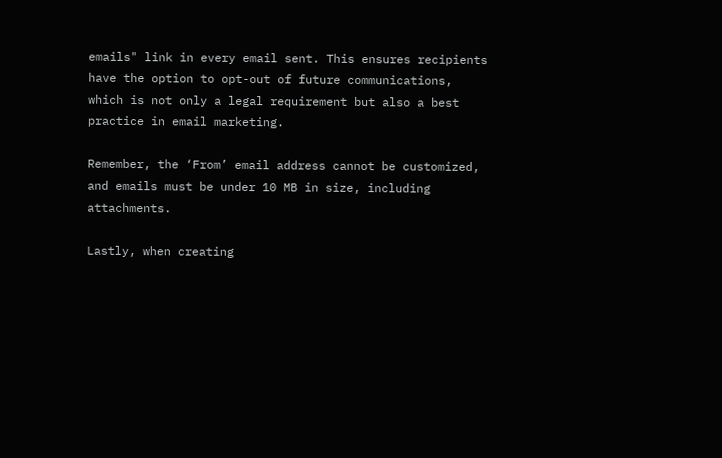emails" link in every email sent. This ensures recipients have the option to opt-out of future communications, which is not only a legal requirement but also a best practice in email marketing.

Remember, the ‘From’ email address cannot be customized, and emails must be under 10 MB in size, including attachments.

Lastly, when creating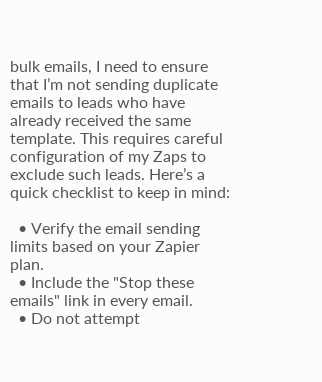bulk emails, I need to ensure that I’m not sending duplicate emails to leads who have already received the same template. This requires careful configuration of my Zaps to exclude such leads. Here’s a quick checklist to keep in mind:

  • Verify the email sending limits based on your Zapier plan.
  • Include the "Stop these emails" link in every email.
  • Do not attempt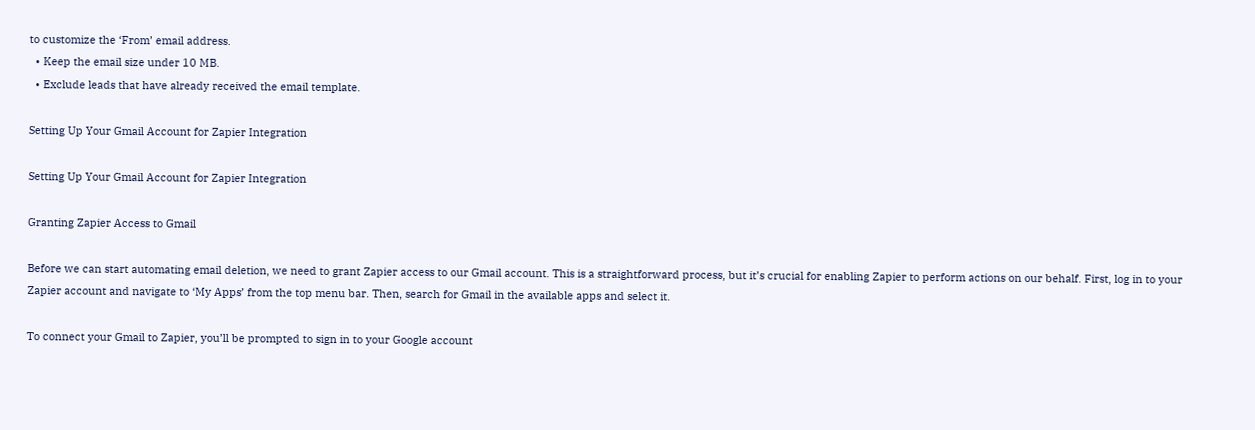to customize the ‘From’ email address.
  • Keep the email size under 10 MB.
  • Exclude leads that have already received the email template.

Setting Up Your Gmail Account for Zapier Integration

Setting Up Your Gmail Account for Zapier Integration

Granting Zapier Access to Gmail

Before we can start automating email deletion, we need to grant Zapier access to our Gmail account. This is a straightforward process, but it’s crucial for enabling Zapier to perform actions on our behalf. First, log in to your Zapier account and navigate to ‘My Apps’ from the top menu bar. Then, search for Gmail in the available apps and select it.

To connect your Gmail to Zapier, you’ll be prompted to sign in to your Google account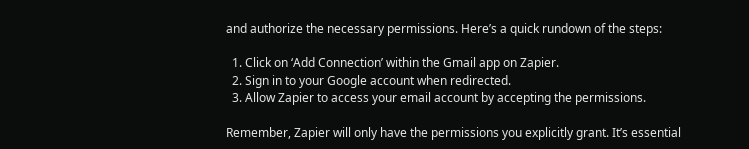and authorize the necessary permissions. Here’s a quick rundown of the steps:

  1. Click on ‘Add Connection’ within the Gmail app on Zapier.
  2. Sign in to your Google account when redirected.
  3. Allow Zapier to access your email account by accepting the permissions.

Remember, Zapier will only have the permissions you explicitly grant. It’s essential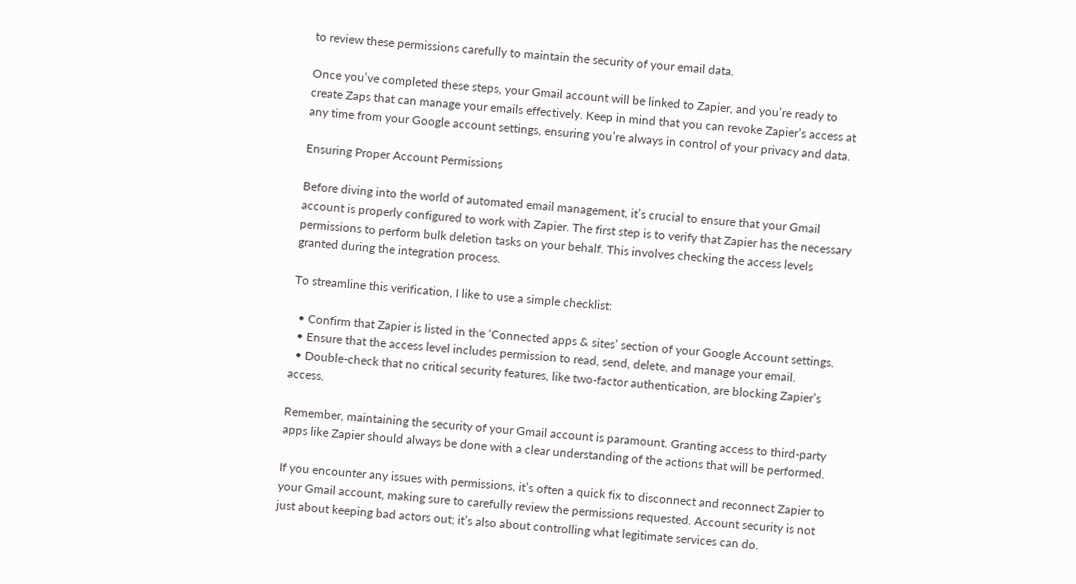to review these permissions carefully to maintain the security of your email data.

Once you’ve completed these steps, your Gmail account will be linked to Zapier, and you’re ready to create Zaps that can manage your emails effectively. Keep in mind that you can revoke Zapier’s access at any time from your Google account settings, ensuring you’re always in control of your privacy and data.

Ensuring Proper Account Permissions

Before diving into the world of automated email management, it’s crucial to ensure that your Gmail account is properly configured to work with Zapier. The first step is to verify that Zapier has the necessary permissions to perform bulk deletion tasks on your behalf. This involves checking the access levels granted during the integration process.

To streamline this verification, I like to use a simple checklist:

  • Confirm that Zapier is listed in the ‘Connected apps & sites’ section of your Google Account settings.
  • Ensure that the access level includes permission to read, send, delete, and manage your email.
  • Double-check that no critical security features, like two-factor authentication, are blocking Zapier’s access.

Remember, maintaining the security of your Gmail account is paramount. Granting access to third-party apps like Zapier should always be done with a clear understanding of the actions that will be performed.

If you encounter any issues with permissions, it’s often a quick fix to disconnect and reconnect Zapier to your Gmail account, making sure to carefully review the permissions requested. Account security is not just about keeping bad actors out; it’s also about controlling what legitimate services can do.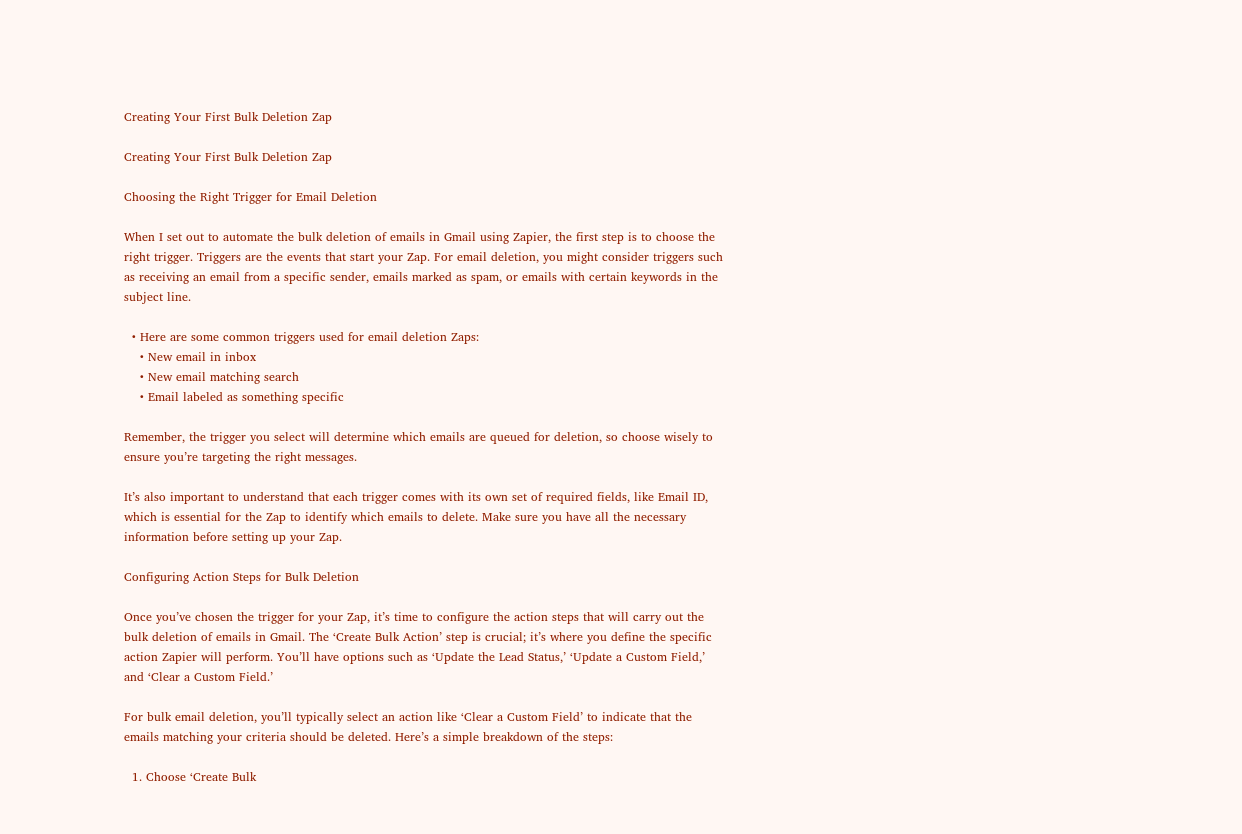Creating Your First Bulk Deletion Zap

Creating Your First Bulk Deletion Zap

Choosing the Right Trigger for Email Deletion

When I set out to automate the bulk deletion of emails in Gmail using Zapier, the first step is to choose the right trigger. Triggers are the events that start your Zap. For email deletion, you might consider triggers such as receiving an email from a specific sender, emails marked as spam, or emails with certain keywords in the subject line.

  • Here are some common triggers used for email deletion Zaps:
    • New email in inbox
    • New email matching search
    • Email labeled as something specific

Remember, the trigger you select will determine which emails are queued for deletion, so choose wisely to ensure you’re targeting the right messages.

It’s also important to understand that each trigger comes with its own set of required fields, like Email ID, which is essential for the Zap to identify which emails to delete. Make sure you have all the necessary information before setting up your Zap.

Configuring Action Steps for Bulk Deletion

Once you’ve chosen the trigger for your Zap, it’s time to configure the action steps that will carry out the bulk deletion of emails in Gmail. The ‘Create Bulk Action’ step is crucial; it’s where you define the specific action Zapier will perform. You’ll have options such as ‘Update the Lead Status,’ ‘Update a Custom Field,’ and ‘Clear a Custom Field.’

For bulk email deletion, you’ll typically select an action like ‘Clear a Custom Field’ to indicate that the emails matching your criteria should be deleted. Here’s a simple breakdown of the steps:

  1. Choose ‘Create Bulk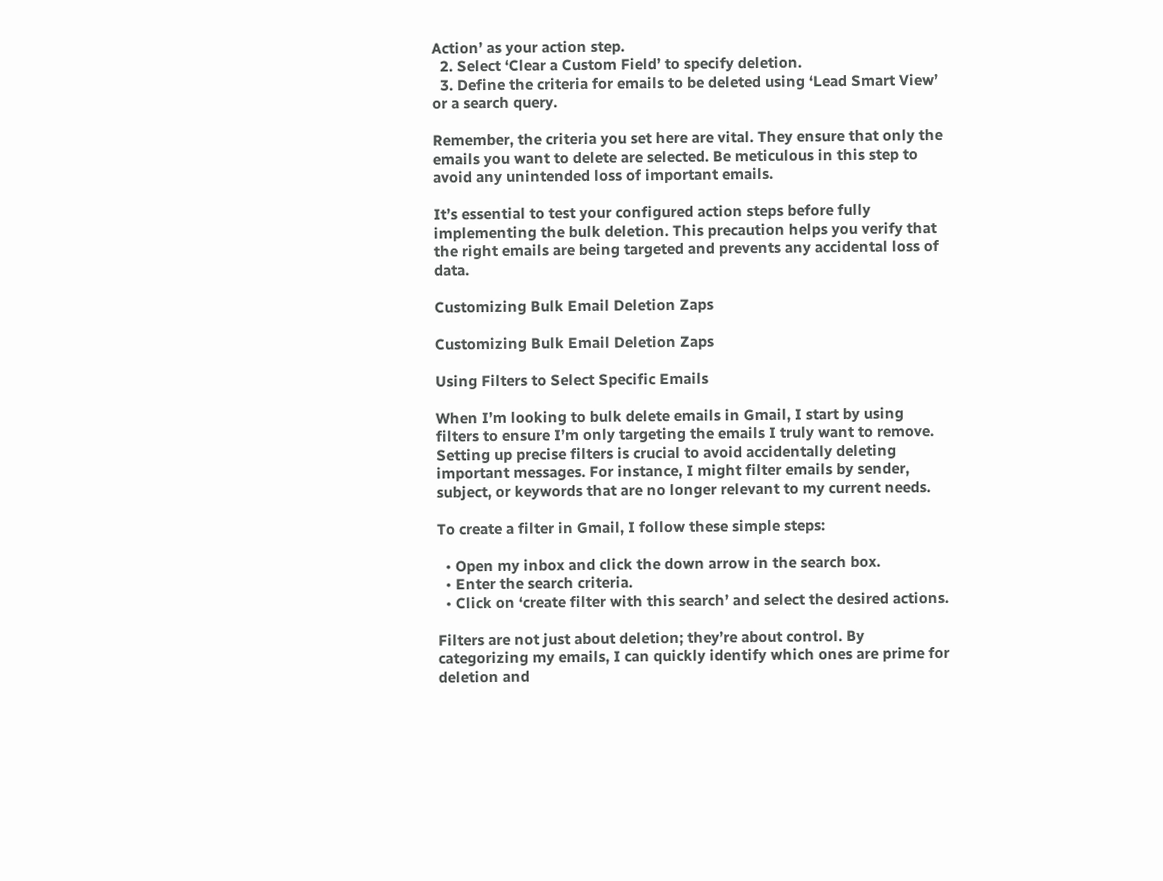Action’ as your action step.
  2. Select ‘Clear a Custom Field’ to specify deletion.
  3. Define the criteria for emails to be deleted using ‘Lead Smart View’ or a search query.

Remember, the criteria you set here are vital. They ensure that only the emails you want to delete are selected. Be meticulous in this step to avoid any unintended loss of important emails.

It’s essential to test your configured action steps before fully implementing the bulk deletion. This precaution helps you verify that the right emails are being targeted and prevents any accidental loss of data.

Customizing Bulk Email Deletion Zaps

Customizing Bulk Email Deletion Zaps

Using Filters to Select Specific Emails

When I’m looking to bulk delete emails in Gmail, I start by using filters to ensure I’m only targeting the emails I truly want to remove. Setting up precise filters is crucial to avoid accidentally deleting important messages. For instance, I might filter emails by sender, subject, or keywords that are no longer relevant to my current needs.

To create a filter in Gmail, I follow these simple steps:

  • Open my inbox and click the down arrow in the search box.
  • Enter the search criteria.
  • Click on ‘create filter with this search’ and select the desired actions.

Filters are not just about deletion; they’re about control. By categorizing my emails, I can quickly identify which ones are prime for deletion and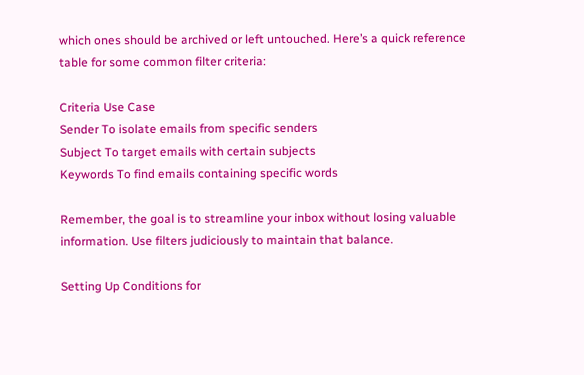which ones should be archived or left untouched. Here’s a quick reference table for some common filter criteria:

Criteria Use Case
Sender To isolate emails from specific senders
Subject To target emails with certain subjects
Keywords To find emails containing specific words

Remember, the goal is to streamline your inbox without losing valuable information. Use filters judiciously to maintain that balance.

Setting Up Conditions for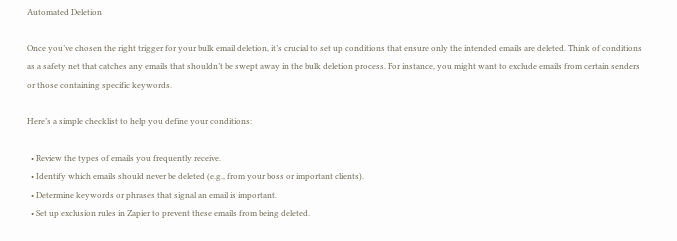Automated Deletion

Once you’ve chosen the right trigger for your bulk email deletion, it’s crucial to set up conditions that ensure only the intended emails are deleted. Think of conditions as a safety net that catches any emails that shouldn’t be swept away in the bulk deletion process. For instance, you might want to exclude emails from certain senders or those containing specific keywords.

Here’s a simple checklist to help you define your conditions:

  • Review the types of emails you frequently receive.
  • Identify which emails should never be deleted (e.g., from your boss or important clients).
  • Determine keywords or phrases that signal an email is important.
  • Set up exclusion rules in Zapier to prevent these emails from being deleted.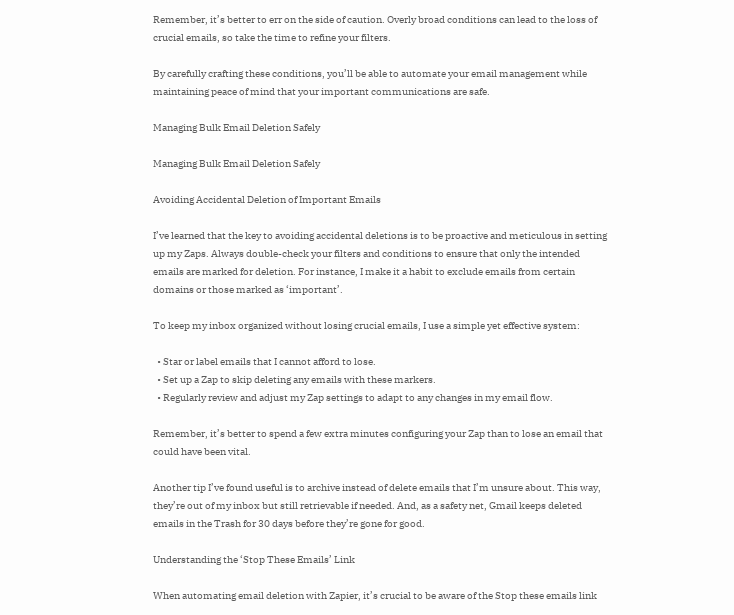Remember, it’s better to err on the side of caution. Overly broad conditions can lead to the loss of crucial emails, so take the time to refine your filters.

By carefully crafting these conditions, you’ll be able to automate your email management while maintaining peace of mind that your important communications are safe.

Managing Bulk Email Deletion Safely

Managing Bulk Email Deletion Safely

Avoiding Accidental Deletion of Important Emails

I’ve learned that the key to avoiding accidental deletions is to be proactive and meticulous in setting up my Zaps. Always double-check your filters and conditions to ensure that only the intended emails are marked for deletion. For instance, I make it a habit to exclude emails from certain domains or those marked as ‘important’.

To keep my inbox organized without losing crucial emails, I use a simple yet effective system:

  • Star or label emails that I cannot afford to lose.
  • Set up a Zap to skip deleting any emails with these markers.
  • Regularly review and adjust my Zap settings to adapt to any changes in my email flow.

Remember, it’s better to spend a few extra minutes configuring your Zap than to lose an email that could have been vital.

Another tip I’ve found useful is to archive instead of delete emails that I’m unsure about. This way, they’re out of my inbox but still retrievable if needed. And, as a safety net, Gmail keeps deleted emails in the Trash for 30 days before they’re gone for good.

Understanding the ‘Stop These Emails’ Link

When automating email deletion with Zapier, it’s crucial to be aware of the Stop these emails link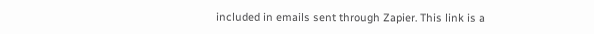included in emails sent through Zapier. This link is a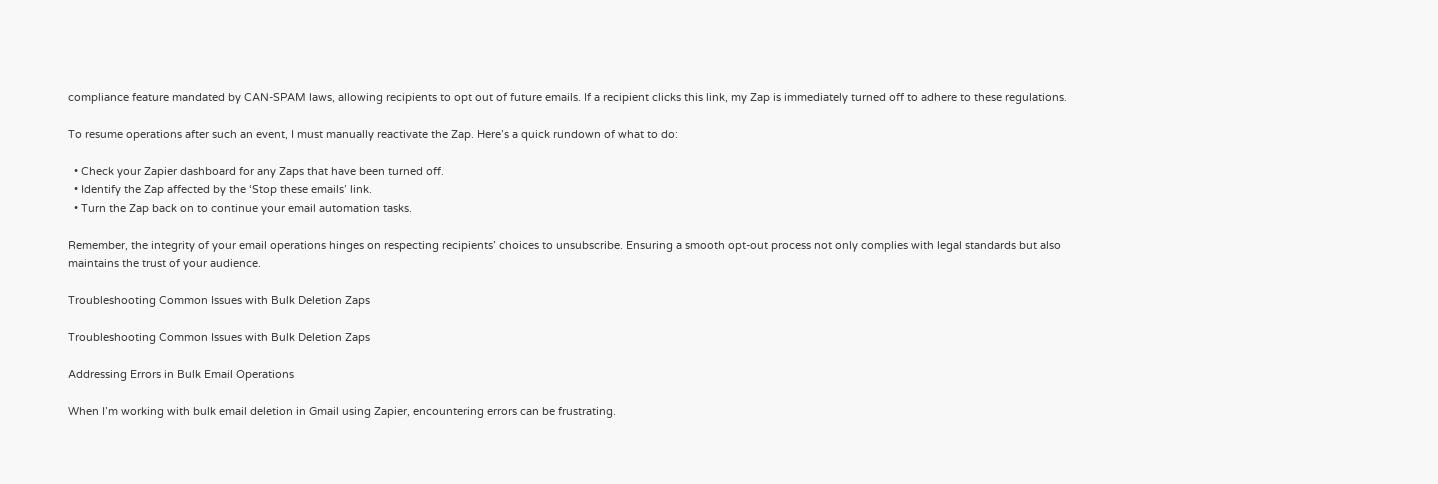compliance feature mandated by CAN-SPAM laws, allowing recipients to opt out of future emails. If a recipient clicks this link, my Zap is immediately turned off to adhere to these regulations.

To resume operations after such an event, I must manually reactivate the Zap. Here’s a quick rundown of what to do:

  • Check your Zapier dashboard for any Zaps that have been turned off.
  • Identify the Zap affected by the ‘Stop these emails’ link.
  • Turn the Zap back on to continue your email automation tasks.

Remember, the integrity of your email operations hinges on respecting recipients’ choices to unsubscribe. Ensuring a smooth opt-out process not only complies with legal standards but also maintains the trust of your audience.

Troubleshooting Common Issues with Bulk Deletion Zaps

Troubleshooting Common Issues with Bulk Deletion Zaps

Addressing Errors in Bulk Email Operations

When I’m working with bulk email deletion in Gmail using Zapier, encountering errors can be frustrating.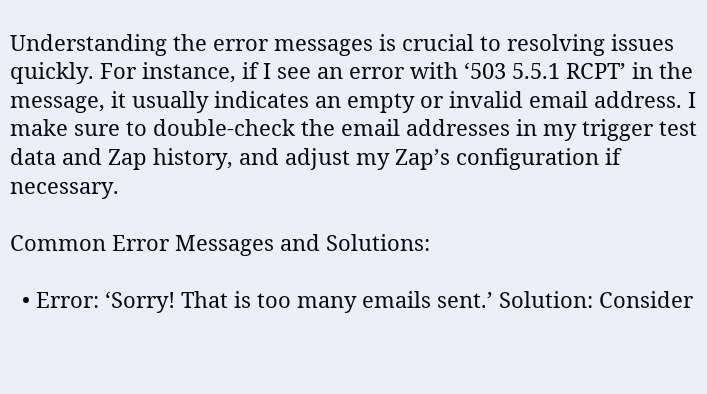Understanding the error messages is crucial to resolving issues quickly. For instance, if I see an error with ‘503 5.5.1 RCPT’ in the message, it usually indicates an empty or invalid email address. I make sure to double-check the email addresses in my trigger test data and Zap history, and adjust my Zap’s configuration if necessary.

Common Error Messages and Solutions:

  • Error: ‘Sorry! That is too many emails sent.’ Solution: Consider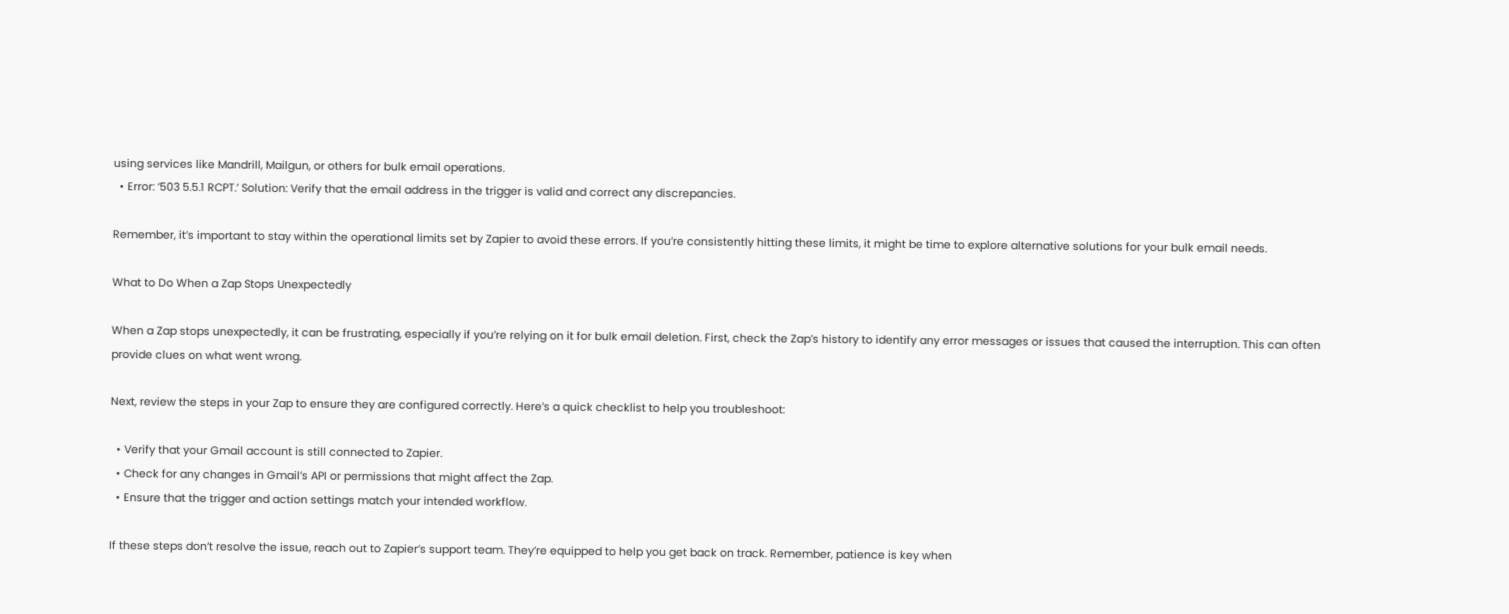using services like Mandrill, Mailgun, or others for bulk email operations.
  • Error: ‘503 5.5.1 RCPT.’ Solution: Verify that the email address in the trigger is valid and correct any discrepancies.

Remember, it’s important to stay within the operational limits set by Zapier to avoid these errors. If you’re consistently hitting these limits, it might be time to explore alternative solutions for your bulk email needs.

What to Do When a Zap Stops Unexpectedly

When a Zap stops unexpectedly, it can be frustrating, especially if you’re relying on it for bulk email deletion. First, check the Zap’s history to identify any error messages or issues that caused the interruption. This can often provide clues on what went wrong.

Next, review the steps in your Zap to ensure they are configured correctly. Here’s a quick checklist to help you troubleshoot:

  • Verify that your Gmail account is still connected to Zapier.
  • Check for any changes in Gmail’s API or permissions that might affect the Zap.
  • Ensure that the trigger and action settings match your intended workflow.

If these steps don’t resolve the issue, reach out to Zapier’s support team. They’re equipped to help you get back on track. Remember, patience is key when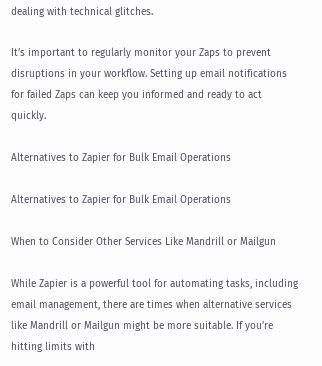dealing with technical glitches.

It’s important to regularly monitor your Zaps to prevent disruptions in your workflow. Setting up email notifications for failed Zaps can keep you informed and ready to act quickly.

Alternatives to Zapier for Bulk Email Operations

Alternatives to Zapier for Bulk Email Operations

When to Consider Other Services Like Mandrill or Mailgun

While Zapier is a powerful tool for automating tasks, including email management, there are times when alternative services like Mandrill or Mailgun might be more suitable. If you’re hitting limits with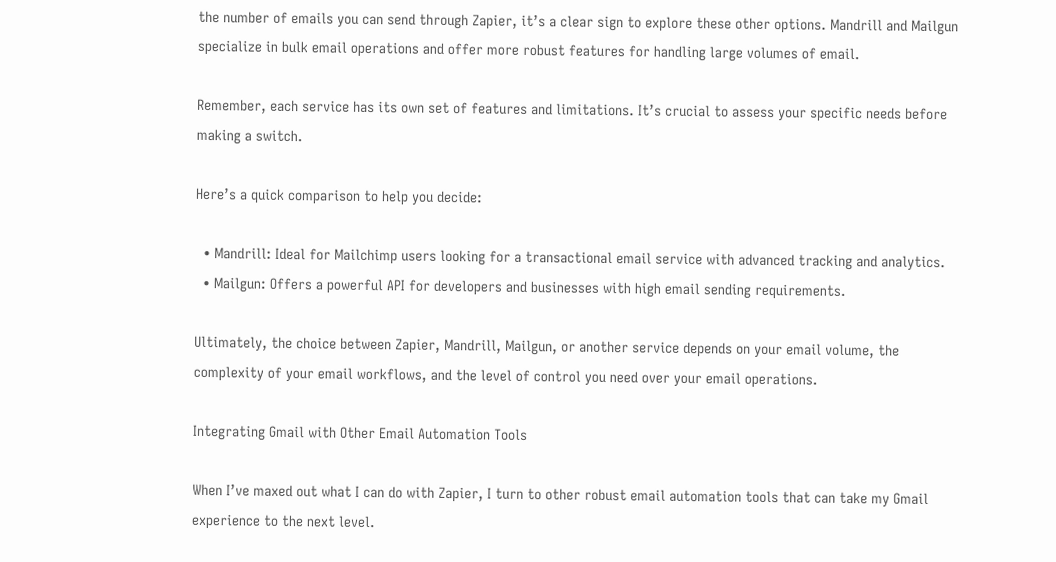the number of emails you can send through Zapier, it’s a clear sign to explore these other options. Mandrill and Mailgun specialize in bulk email operations and offer more robust features for handling large volumes of email.

Remember, each service has its own set of features and limitations. It’s crucial to assess your specific needs before making a switch.

Here’s a quick comparison to help you decide:

  • Mandrill: Ideal for Mailchimp users looking for a transactional email service with advanced tracking and analytics.
  • Mailgun: Offers a powerful API for developers and businesses with high email sending requirements.

Ultimately, the choice between Zapier, Mandrill, Mailgun, or another service depends on your email volume, the complexity of your email workflows, and the level of control you need over your email operations.

Integrating Gmail with Other Email Automation Tools

When I’ve maxed out what I can do with Zapier, I turn to other robust email automation tools that can take my Gmail experience to the next level.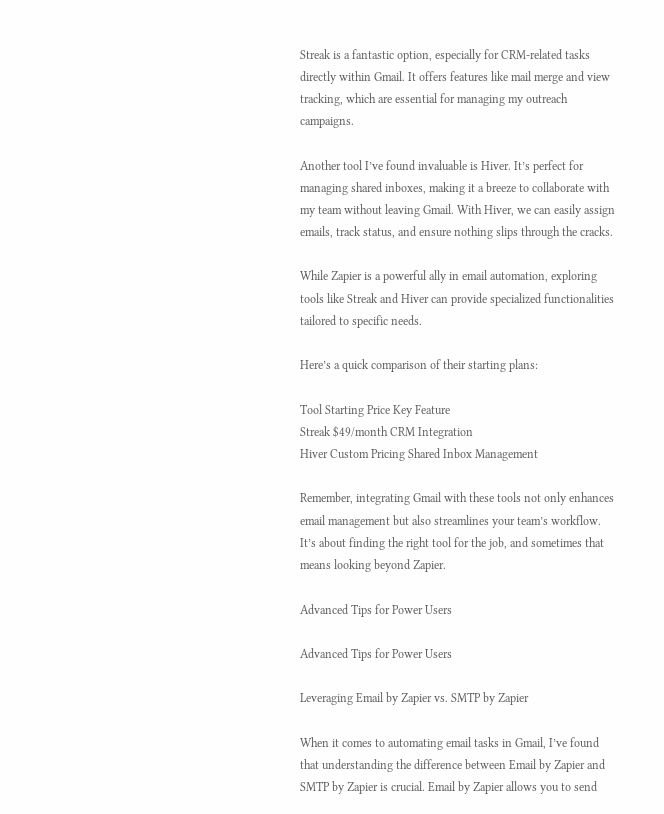Streak is a fantastic option, especially for CRM-related tasks directly within Gmail. It offers features like mail merge and view tracking, which are essential for managing my outreach campaigns.

Another tool I’ve found invaluable is Hiver. It’s perfect for managing shared inboxes, making it a breeze to collaborate with my team without leaving Gmail. With Hiver, we can easily assign emails, track status, and ensure nothing slips through the cracks.

While Zapier is a powerful ally in email automation, exploring tools like Streak and Hiver can provide specialized functionalities tailored to specific needs.

Here’s a quick comparison of their starting plans:

Tool Starting Price Key Feature
Streak $49/month CRM Integration
Hiver Custom Pricing Shared Inbox Management

Remember, integrating Gmail with these tools not only enhances email management but also streamlines your team’s workflow. It’s about finding the right tool for the job, and sometimes that means looking beyond Zapier.

Advanced Tips for Power Users

Advanced Tips for Power Users

Leveraging Email by Zapier vs. SMTP by Zapier

When it comes to automating email tasks in Gmail, I’ve found that understanding the difference between Email by Zapier and SMTP by Zapier is crucial. Email by Zapier allows you to send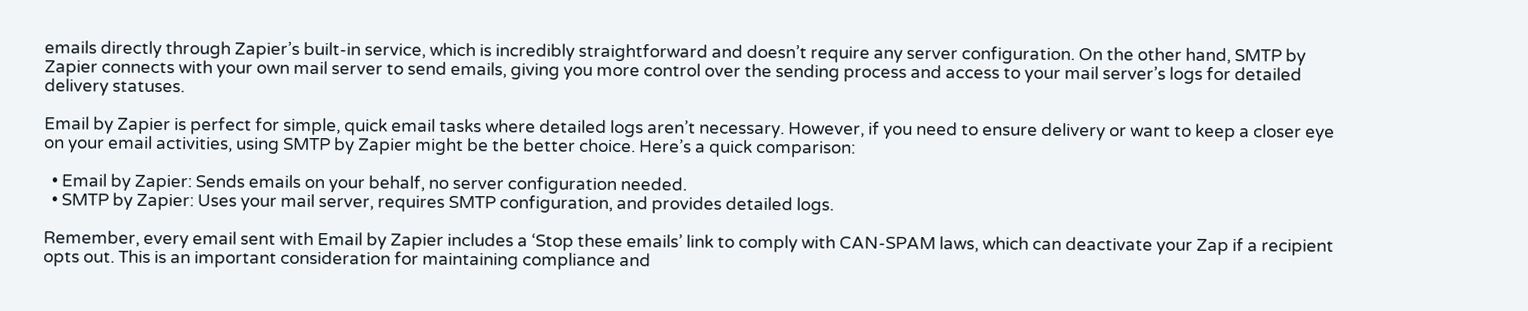emails directly through Zapier’s built-in service, which is incredibly straightforward and doesn’t require any server configuration. On the other hand, SMTP by Zapier connects with your own mail server to send emails, giving you more control over the sending process and access to your mail server’s logs for detailed delivery statuses.

Email by Zapier is perfect for simple, quick email tasks where detailed logs aren’t necessary. However, if you need to ensure delivery or want to keep a closer eye on your email activities, using SMTP by Zapier might be the better choice. Here’s a quick comparison:

  • Email by Zapier: Sends emails on your behalf, no server configuration needed.
  • SMTP by Zapier: Uses your mail server, requires SMTP configuration, and provides detailed logs.

Remember, every email sent with Email by Zapier includes a ‘Stop these emails’ link to comply with CAN-SPAM laws, which can deactivate your Zap if a recipient opts out. This is an important consideration for maintaining compliance and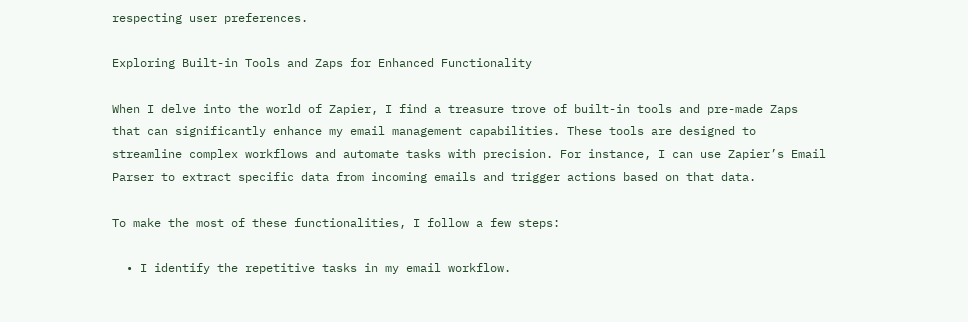respecting user preferences.

Exploring Built-in Tools and Zaps for Enhanced Functionality

When I delve into the world of Zapier, I find a treasure trove of built-in tools and pre-made Zaps that can significantly enhance my email management capabilities. These tools are designed to streamline complex workflows and automate tasks with precision. For instance, I can use Zapier’s Email Parser to extract specific data from incoming emails and trigger actions based on that data.

To make the most of these functionalities, I follow a few steps:

  • I identify the repetitive tasks in my email workflow.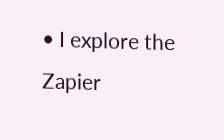• I explore the Zapier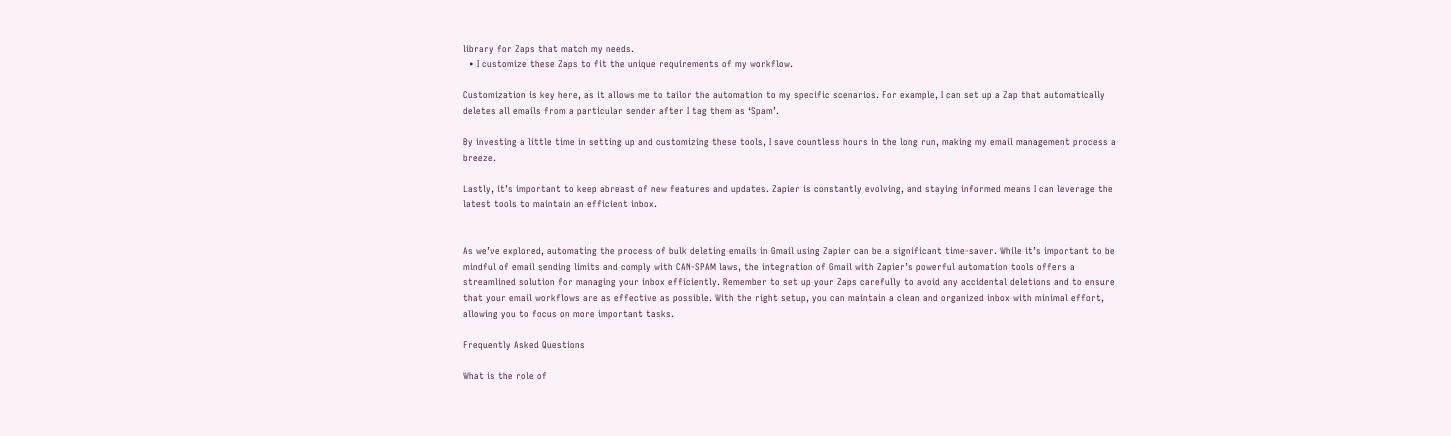library for Zaps that match my needs.
  • I customize these Zaps to fit the unique requirements of my workflow.

Customization is key here, as it allows me to tailor the automation to my specific scenarios. For example, I can set up a Zap that automatically deletes all emails from a particular sender after I tag them as ‘Spam’.

By investing a little time in setting up and customizing these tools, I save countless hours in the long run, making my email management process a breeze.

Lastly, it’s important to keep abreast of new features and updates. Zapier is constantly evolving, and staying informed means I can leverage the latest tools to maintain an efficient inbox.


As we’ve explored, automating the process of bulk deleting emails in Gmail using Zapier can be a significant time-saver. While it’s important to be mindful of email sending limits and comply with CAN-SPAM laws, the integration of Gmail with Zapier’s powerful automation tools offers a streamlined solution for managing your inbox efficiently. Remember to set up your Zaps carefully to avoid any accidental deletions and to ensure that your email workflows are as effective as possible. With the right setup, you can maintain a clean and organized inbox with minimal effort, allowing you to focus on more important tasks.

Frequently Asked Questions

What is the role of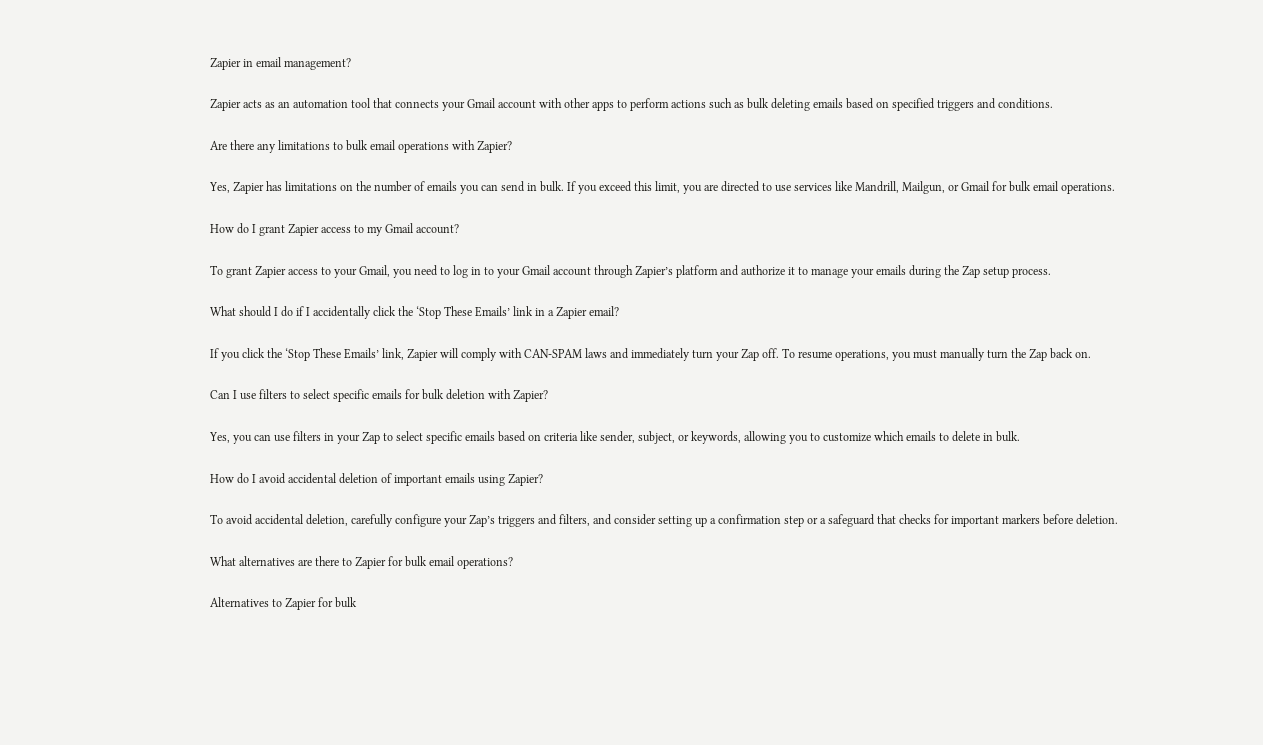Zapier in email management?

Zapier acts as an automation tool that connects your Gmail account with other apps to perform actions such as bulk deleting emails based on specified triggers and conditions.

Are there any limitations to bulk email operations with Zapier?

Yes, Zapier has limitations on the number of emails you can send in bulk. If you exceed this limit, you are directed to use services like Mandrill, Mailgun, or Gmail for bulk email operations.

How do I grant Zapier access to my Gmail account?

To grant Zapier access to your Gmail, you need to log in to your Gmail account through Zapier’s platform and authorize it to manage your emails during the Zap setup process.

What should I do if I accidentally click the ‘Stop These Emails’ link in a Zapier email?

If you click the ‘Stop These Emails’ link, Zapier will comply with CAN-SPAM laws and immediately turn your Zap off. To resume operations, you must manually turn the Zap back on.

Can I use filters to select specific emails for bulk deletion with Zapier?

Yes, you can use filters in your Zap to select specific emails based on criteria like sender, subject, or keywords, allowing you to customize which emails to delete in bulk.

How do I avoid accidental deletion of important emails using Zapier?

To avoid accidental deletion, carefully configure your Zap’s triggers and filters, and consider setting up a confirmation step or a safeguard that checks for important markers before deletion.

What alternatives are there to Zapier for bulk email operations?

Alternatives to Zapier for bulk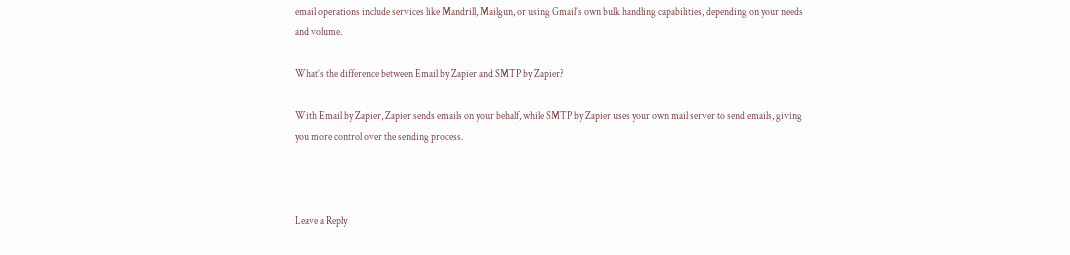email operations include services like Mandrill, Mailgun, or using Gmail’s own bulk handling capabilities, depending on your needs and volume.

What’s the difference between Email by Zapier and SMTP by Zapier?

With Email by Zapier, Zapier sends emails on your behalf, while SMTP by Zapier uses your own mail server to send emails, giving you more control over the sending process.



Leave a Reply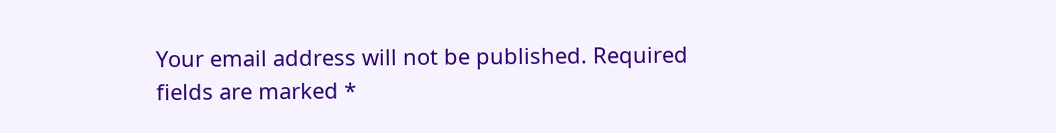Your email address will not be published. Required fields are marked *